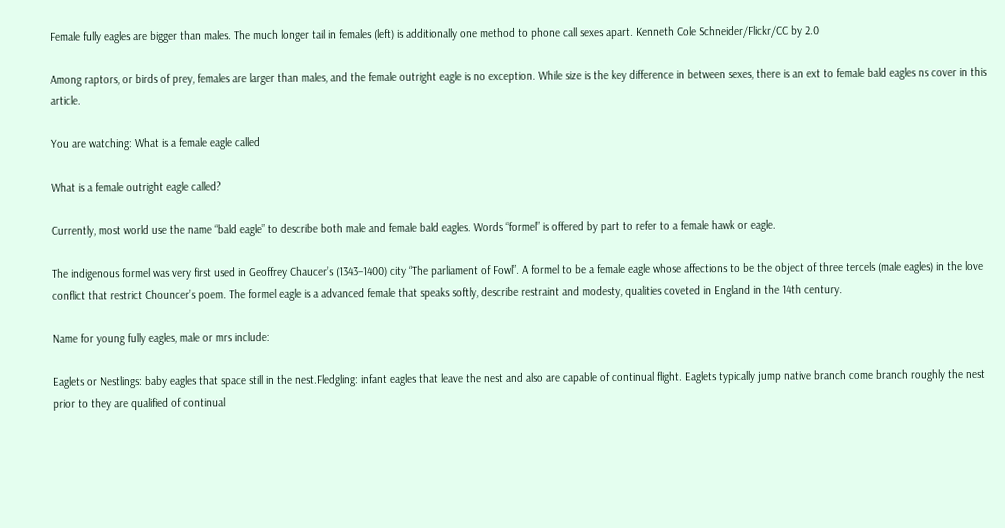Female fully eagles are bigger than males. The much longer tail in females (left) is additionally one method to phone call sexes apart. Kenneth Cole Schneider/Flickr/CC by 2.0

Among raptors, or birds of prey, females are larger than males, and the female outright eagle is no exception. While size is the key difference in between sexes, there is an ext to female bald eagles ns cover in this article.

You are watching: What is a female eagle called

What is a female outright eagle called?

Currently, most world use the name “bald eagle” to describe both male and female bald eagles. Words “formel” is offered by part to refer to a female hawk or eagle.

The indigenous formel was very first used in Geoffrey Chaucer’s (1343–1400) city “The parliament of Fowl”. A formel to be a female eagle whose affections to be the object of three tercels (male eagles) in the love conflict that restrict Chouncer’s poem. The formel eagle is a advanced female that speaks softly, describe restraint and modesty, qualities coveted in England in the 14th century.

Name for young fully eagles, male or mrs include:

Eaglets or Nestlings: baby eagles that space still in the nest.Fledgling: infant eagles that leave the nest and also are capable of continual flight. Eaglets typically jump native branch come branch roughly the nest prior to they are qualified of continual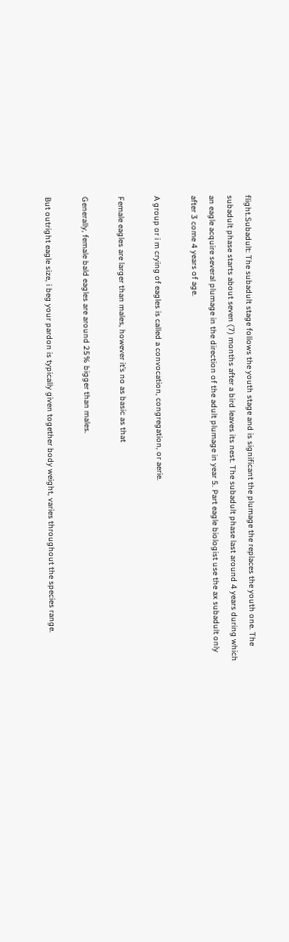flight.Subadult: The subadult stage follows the youth stage and is significant the plumage the replaces the youth one. The subadult phase starts about seven (7) months after a bird leaves its nest. The subadult phase last around 4 years during which an eagle acquire several plumage in the direction of the adult plumage in year 5. Part eagle biologist use the ax subadult only after 3 come 4 years of age.

A group or i m crying of eagles is called a convocation, congregation, or aerie.

Female eagles are larger than males, however it’s no as basic as that

Generally, female bald eagles are around 25% bigger than males.

But outright eagle size, i beg your pardon is typically given together body weight, varies throughout the species range.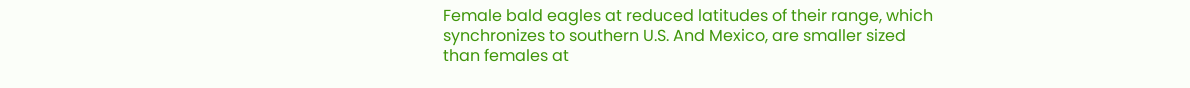Female bald eagles at reduced latitudes of their range, which synchronizes to southern U.S. And Mexico, are smaller sized than females at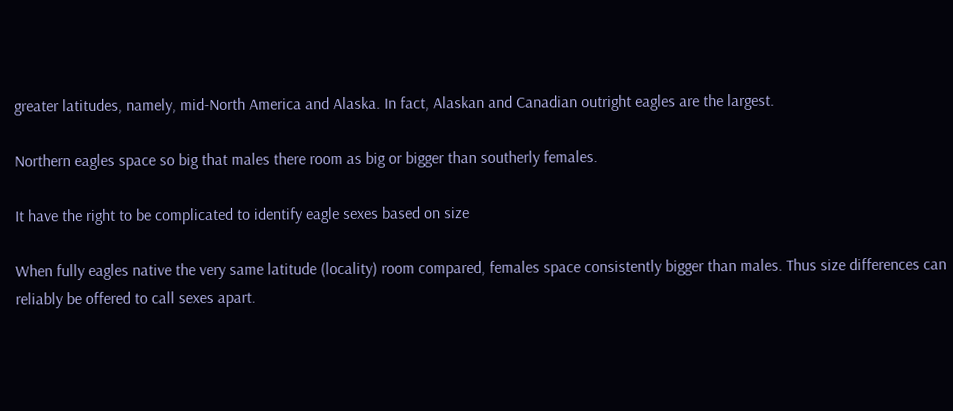greater latitudes, namely, mid-North America and Alaska. In fact, Alaskan and Canadian outright eagles are the largest.

Northern eagles space so big that males there room as big or bigger than southerly females.

It have the right to be complicated to identify eagle sexes based on size

When fully eagles native the very same latitude (locality) room compared, females space consistently bigger than males. Thus size differences can reliably be offered to call sexes apart.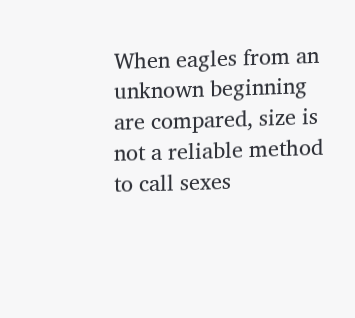When eagles from an unknown beginning are compared, size is not a reliable method to call sexes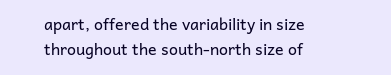apart, offered the variability in size throughout the south-north size of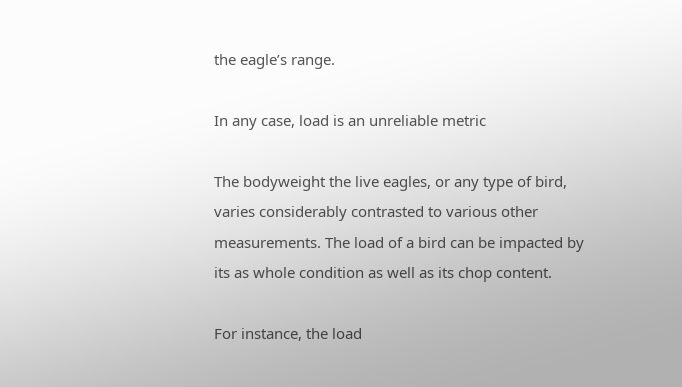the eagle’s range.

In any case, load is an unreliable metric

The bodyweight the live eagles, or any type of bird, varies considerably contrasted to various other measurements. The load of a bird can be impacted by its as whole condition as well as its chop content.

For instance, the load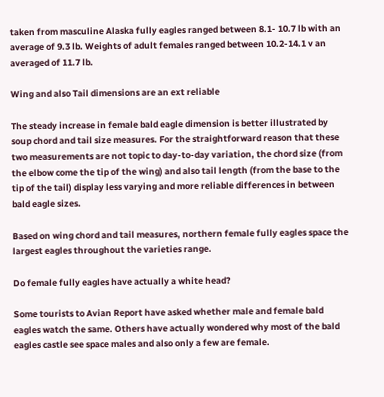taken from masculine Alaska fully eagles ranged between 8.1- 10.7 lb with an average of 9.3 lb. Weights of adult females ranged between 10.2-14.1 v an averaged of 11.7 lb.

Wing and also Tail dimensions are an ext reliable

The steady increase in female bald eagle dimension is better illustrated by soup chord and tail size measures. For the straightforward reason that these two measurements are not topic to day-to-day variation, the chord size (from the elbow come the tip of the wing) and also tail length (from the base to the tip of the tail) display less varying and more reliable differences in between bald eagle sizes.

Based on wing chord and tail measures, northern female fully eagles space the largest eagles throughout the varieties range.

Do female fully eagles have actually a white head?

Some tourists to Avian Report have asked whether male and female bald eagles watch the same. Others have actually wondered why most of the bald eagles castle see space males and also only a few are female.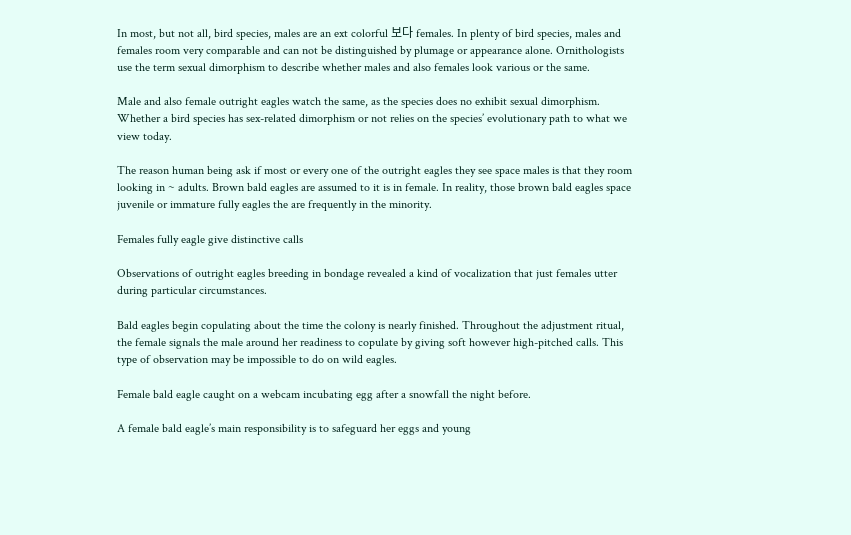In most, but not all, bird species, males are an ext colorful 보다 females. In plenty of bird species, males and females room very comparable and can not be distinguished by plumage or appearance alone. Ornithologists use the term sexual dimorphism to describe whether males and also females look various or the same.

Male and also female outright eagles watch the same, as the species does no exhibit sexual dimorphism. Whether a bird species has sex-related dimorphism or not relies on the species’ evolutionary path to what we view today.

The reason human being ask if most or every one of the outright eagles they see space males is that they room looking in ~ adults. Brown bald eagles are assumed to it is in female. In reality, those brown bald eagles space juvenile or immature fully eagles the are frequently in the minority.

Females fully eagle give distinctive calls

Observations of outright eagles breeding in bondage revealed a kind of vocalization that just females utter during particular circumstances.

Bald eagles begin copulating about the time the colony is nearly finished. Throughout the adjustment ritual, the female signals the male around her readiness to copulate by giving soft however high-pitched calls. This type of observation may be impossible to do on wild eagles.

Female bald eagle caught on a webcam incubating egg after a snowfall the night before.

A female bald eagle’s main responsibility is to safeguard her eggs and young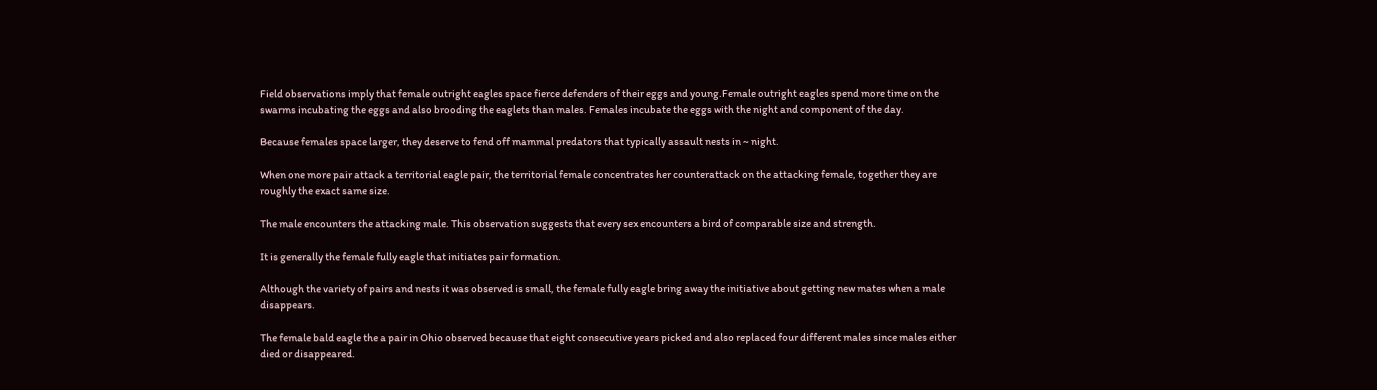Field observations imply that female outright eagles space fierce defenders of their eggs and young.Female outright eagles spend more time on the swarms incubating the eggs and also brooding the eaglets than males. Females incubate the eggs with the night and component of the day.

Because females space larger, they deserve to fend off mammal predators that typically assault nests in ~ night.

When one more pair attack a territorial eagle pair, the territorial female concentrates her counterattack on the attacking female, together they are roughly the exact same size.

The male encounters the attacking male. This observation suggests that every sex encounters a bird of comparable size and strength.

It is generally the female fully eagle that initiates pair formation.

Although the variety of pairs and nests it was observed is small, the female fully eagle bring away the initiative about getting new mates when a male disappears.

The female bald eagle the a pair in Ohio observed because that eight consecutive years picked and also replaced four different males since males either died or disappeared.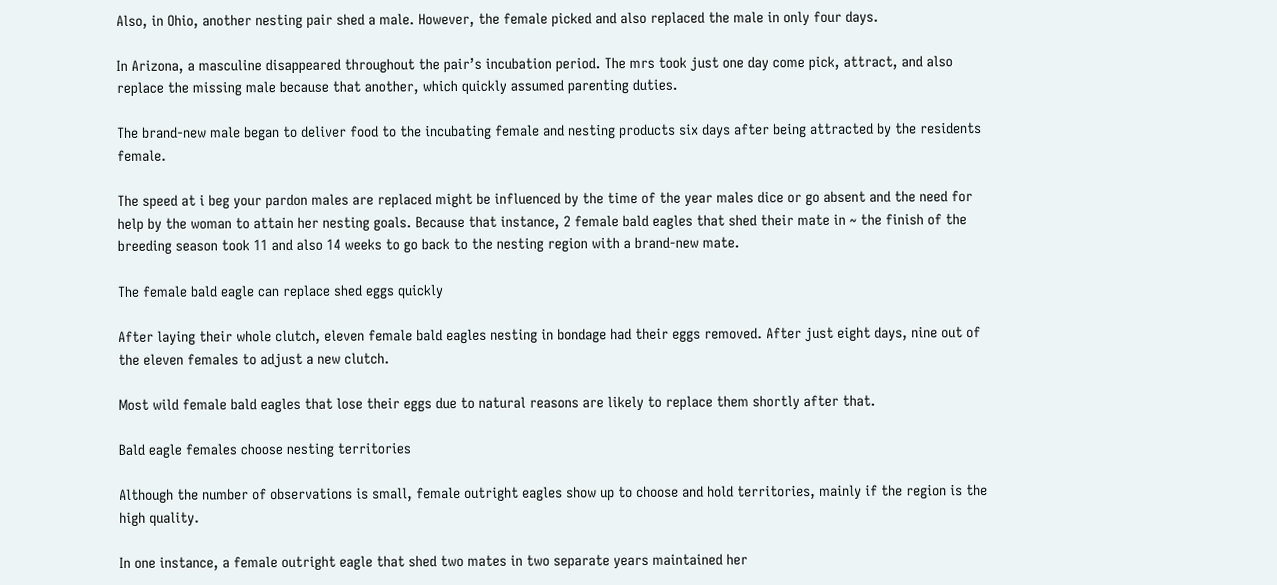Also, in Ohio, another nesting pair shed a male. However, the female picked and also replaced the male in only four days.

In Arizona, a masculine disappeared throughout the pair’s incubation period. The mrs took just one day come pick, attract, and also replace the missing male because that another, which quickly assumed parenting duties.

The brand-new male began to deliver food to the incubating female and nesting products six days after being attracted by the residents female.

The speed at i beg your pardon males are replaced might be influenced by the time of the year males dice or go absent and the need for help by the woman to attain her nesting goals. Because that instance, 2 female bald eagles that shed their mate in ~ the finish of the breeding season took 11 and also 14 weeks to go back to the nesting region with a brand-new mate.

The female bald eagle can replace shed eggs quickly

After laying their whole clutch, eleven female bald eagles nesting in bondage had their eggs removed. After just eight days, nine out of the eleven females to adjust a new clutch.

Most wild female bald eagles that lose their eggs due to natural reasons are likely to replace them shortly after that.

Bald eagle females choose nesting territories

Although the number of observations is small, female outright eagles show up to choose and hold territories, mainly if the region is the high quality.

In one instance, a female outright eagle that shed two mates in two separate years maintained her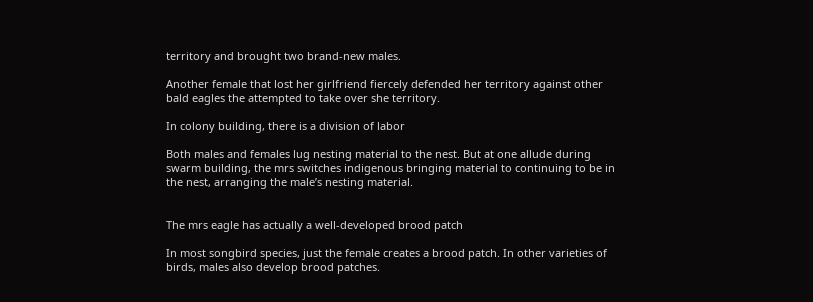territory and brought two brand-new males.

Another female that lost her girlfriend fiercely defended her territory against other bald eagles the attempted to take over she territory.

In colony building, there is a division of labor

Both males and females lug nesting material to the nest. But at one allude during swarm building, the mrs switches indigenous bringing material to continuing to be in the nest, arranging the male’s nesting material.


The mrs eagle has actually a well-developed brood patch

In most songbird species, just the female creates a brood patch. In other varieties of birds, males also develop brood patches.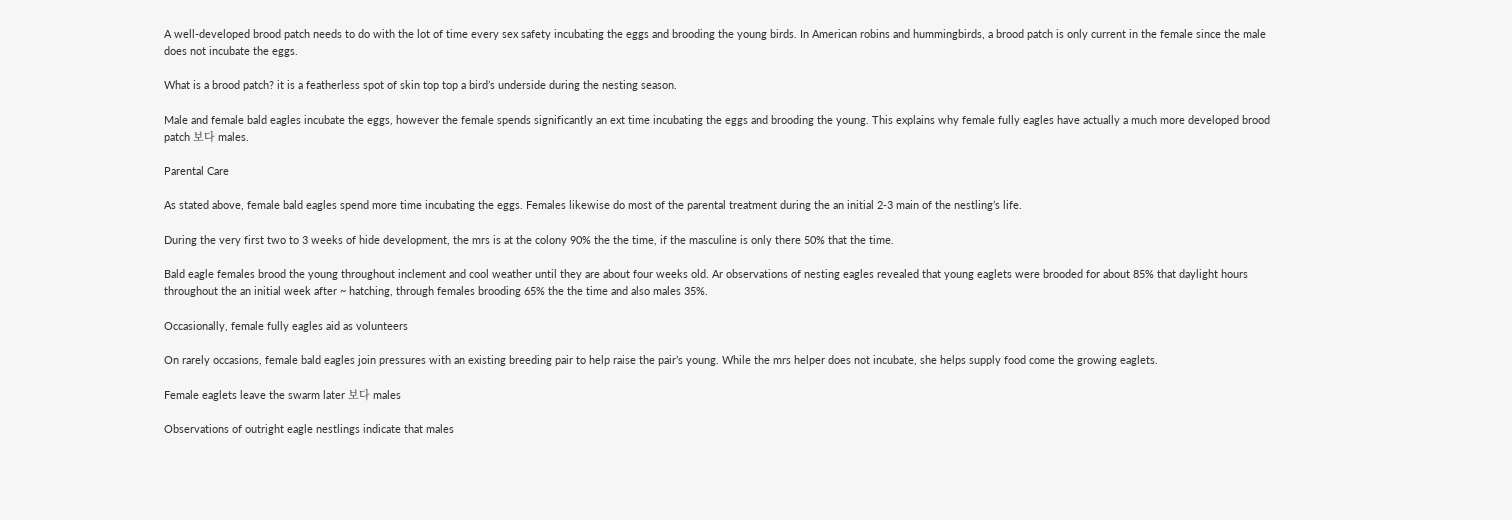A well-developed brood patch needs to do with the lot of time every sex safety incubating the eggs and brooding the young birds. In American robins and hummingbirds, a brood patch is only current in the female since the male does not incubate the eggs.

What is a brood patch? it is a featherless spot of skin top top a bird’s underside during the nesting season.

Male and female bald eagles incubate the eggs, however the female spends significantly an ext time incubating the eggs and brooding the young. This explains why female fully eagles have actually a much more developed brood patch 보다 males.

Parental Care

As stated above, female bald eagles spend more time incubating the eggs. Females likewise do most of the parental treatment during the an initial 2-3 main of the nestling’s life.

During the very first two to 3 weeks of hide development, the mrs is at the colony 90% the the time, if the masculine is only there 50% that the time.

Bald eagle females brood the young throughout inclement and cool weather until they are about four weeks old. Ar observations of nesting eagles revealed that young eaglets were brooded for about 85% that daylight hours throughout the an initial week after ~ hatching, through females brooding 65% the the time and also males 35%.

Occasionally, female fully eagles aid as volunteers

On rarely occasions, female bald eagles join pressures with an existing breeding pair to help raise the pair’s young. While the mrs helper does not incubate, she helps supply food come the growing eaglets.

Female eaglets leave the swarm later 보다 males

Observations of outright eagle nestlings indicate that males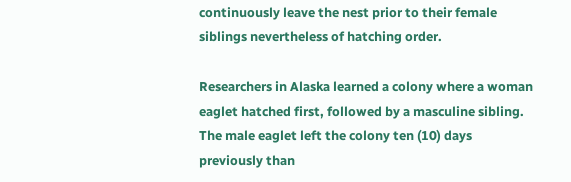continuously leave the nest prior to their female siblings nevertheless of hatching order.

Researchers in Alaska learned a colony where a woman eaglet hatched first, followed by a masculine sibling. The male eaglet left the colony ten (10) days previously than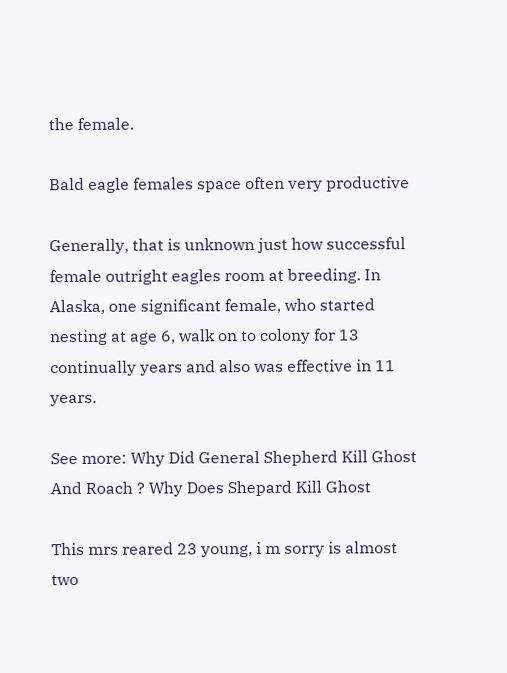the female.

Bald eagle females space often very productive

Generally, that is unknown just how successful female outright eagles room at breeding. In Alaska, one significant female, who started nesting at age 6, walk on to colony for 13 continually years and also was effective in 11 years.

See more: Why Did General Shepherd Kill Ghost And Roach ? Why Does Shepard Kill Ghost

This mrs reared 23 young, i m sorry is almost two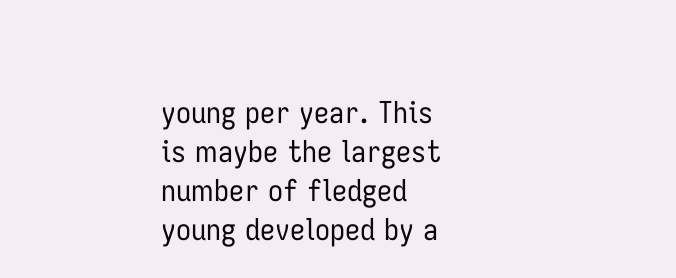young per year. This is maybe the largest number of fledged young developed by a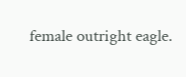female outright eagle.